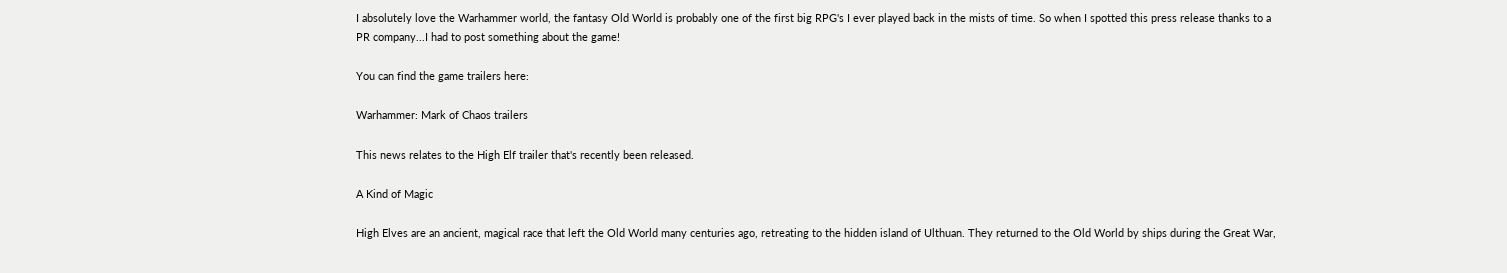I absolutely love the Warhammer world, the fantasy Old World is probably one of the first big RPG's I ever played back in the mists of time. So when I spotted this press release thanks to a PR company...I had to post something about the game!

You can find the game trailers here:

Warhammer: Mark of Chaos trailers

This news relates to the High Elf trailer that's recently been released.

A Kind of Magic

High Elves are an ancient, magical race that left the Old World many centuries ago, retreating to the hidden island of Ulthuan. They returned to the Old World by ships during the Great War,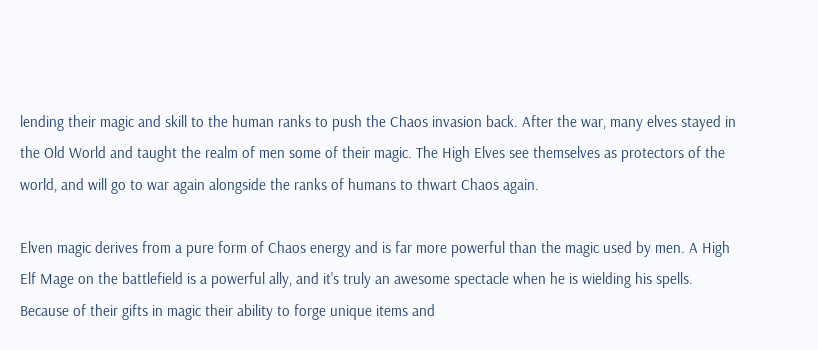lending their magic and skill to the human ranks to push the Chaos invasion back. After the war, many elves stayed in the Old World and taught the realm of men some of their magic. The High Elves see themselves as protectors of the world, and will go to war again alongside the ranks of humans to thwart Chaos again.

Elven magic derives from a pure form of Chaos energy and is far more powerful than the magic used by men. A High Elf Mage on the battlefield is a powerful ally, and it's truly an awesome spectacle when he is wielding his spells. Because of their gifts in magic their ability to forge unique items and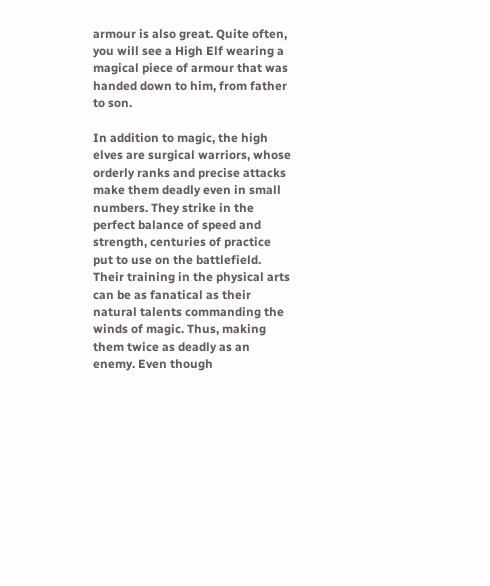armour is also great. Quite often, you will see a High Elf wearing a magical piece of armour that was handed down to him, from father to son.

In addition to magic, the high elves are surgical warriors, whose orderly ranks and precise attacks make them deadly even in small numbers. They strike in the perfect balance of speed and strength, centuries of practice put to use on the battlefield. Their training in the physical arts can be as fanatical as their natural talents commanding the winds of magic. Thus, making them twice as deadly as an enemy. Even though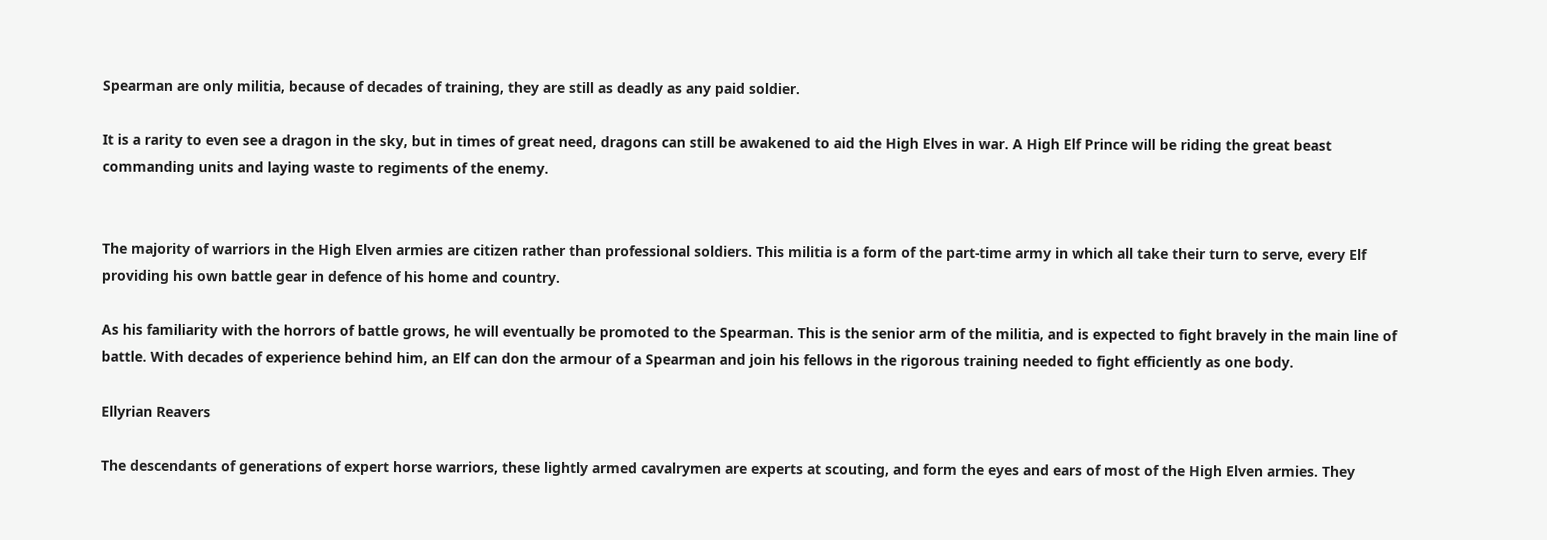Spearman are only militia, because of decades of training, they are still as deadly as any paid soldier.

It is a rarity to even see a dragon in the sky, but in times of great need, dragons can still be awakened to aid the High Elves in war. A High Elf Prince will be riding the great beast commanding units and laying waste to regiments of the enemy.


The majority of warriors in the High Elven armies are citizen rather than professional soldiers. This militia is a form of the part-time army in which all take their turn to serve, every Elf providing his own battle gear in defence of his home and country.

As his familiarity with the horrors of battle grows, he will eventually be promoted to the Spearman. This is the senior arm of the militia, and is expected to fight bravely in the main line of battle. With decades of experience behind him, an Elf can don the armour of a Spearman and join his fellows in the rigorous training needed to fight efficiently as one body.

Ellyrian Reavers

The descendants of generations of expert horse warriors, these lightly armed cavalrymen are experts at scouting, and form the eyes and ears of most of the High Elven armies. They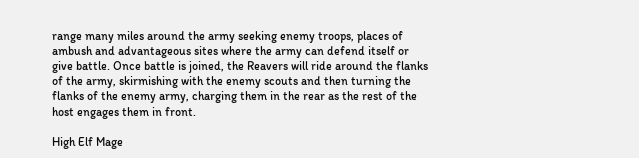range many miles around the army seeking enemy troops, places of ambush and advantageous sites where the army can defend itself or give battle. Once battle is joined, the Reavers will ride around the flanks of the army, skirmishing with the enemy scouts and then turning the flanks of the enemy army, charging them in the rear as the rest of the host engages them in front.

High Elf Mage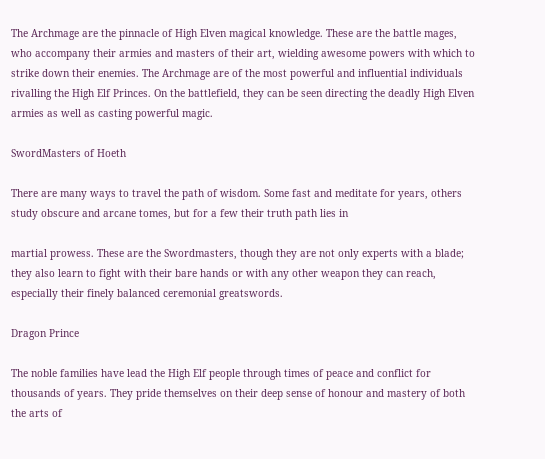The Archmage are the pinnacle of High Elven magical knowledge. These are the battle mages, who accompany their armies and masters of their art, wielding awesome powers with which to strike down their enemies. The Archmage are of the most powerful and influential individuals rivalling the High Elf Princes. On the battlefield, they can be seen directing the deadly High Elven armies as well as casting powerful magic.

SwordMasters of Hoeth

There are many ways to travel the path of wisdom. Some fast and meditate for years, others study obscure and arcane tomes, but for a few their truth path lies in

martial prowess. These are the Swordmasters, though they are not only experts with a blade; they also learn to fight with their bare hands or with any other weapon they can reach, especially their finely balanced ceremonial greatswords.

Dragon Prince

The noble families have lead the High Elf people through times of peace and conflict for thousands of years. They pride themselves on their deep sense of honour and mastery of both the arts of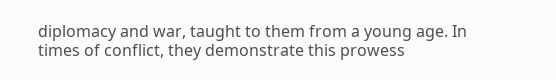diplomacy and war, taught to them from a young age. In times of conflict, they demonstrate this prowess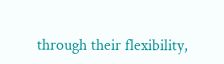through their flexibility,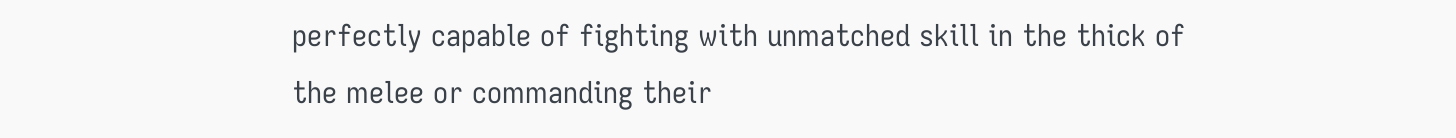perfectly capable of fighting with unmatched skill in the thick of the melee or commanding their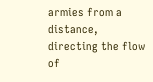armies from a distance, directing the flow of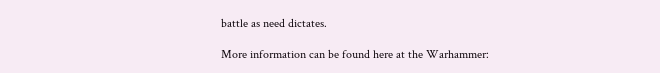battle as need dictates.

More information can be found here at the Warhammer: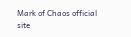Mark of Chaos official site